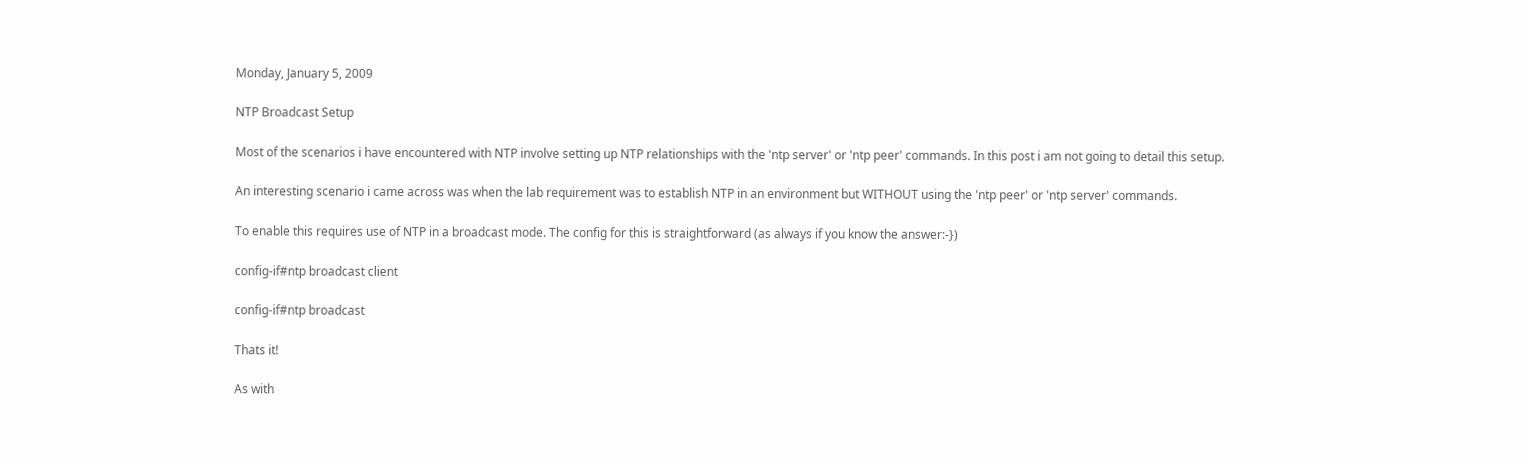Monday, January 5, 2009

NTP Broadcast Setup

Most of the scenarios i have encountered with NTP involve setting up NTP relationships with the 'ntp server' or 'ntp peer' commands. In this post i am not going to detail this setup.

An interesting scenario i came across was when the lab requirement was to establish NTP in an environment but WITHOUT using the 'ntp peer' or 'ntp server' commands.

To enable this requires use of NTP in a broadcast mode. The config for this is straightforward (as always if you know the answer:-})

config-if#ntp broadcast client

config-if#ntp broadcast

Thats it!

As with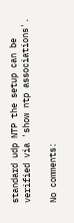standard udp NTP the setup can be verified via 'show ntp associations'.

No comments: